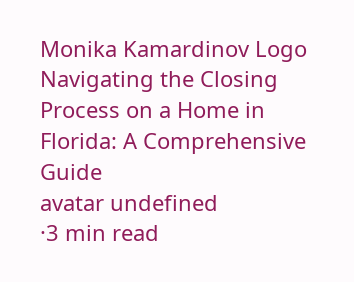Monika Kamardinov Logo
Navigating the Closing Process on a Home in Florida: A Comprehensive Guide
avatar undefined
·3 min read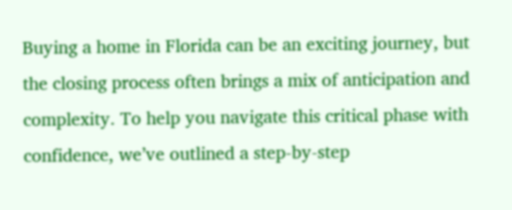Buying a home in Florida can be an exciting journey, but the closing process often brings a mix of anticipation and complexity. To help you navigate this critical phase with confidence, we’ve outlined a step-by-step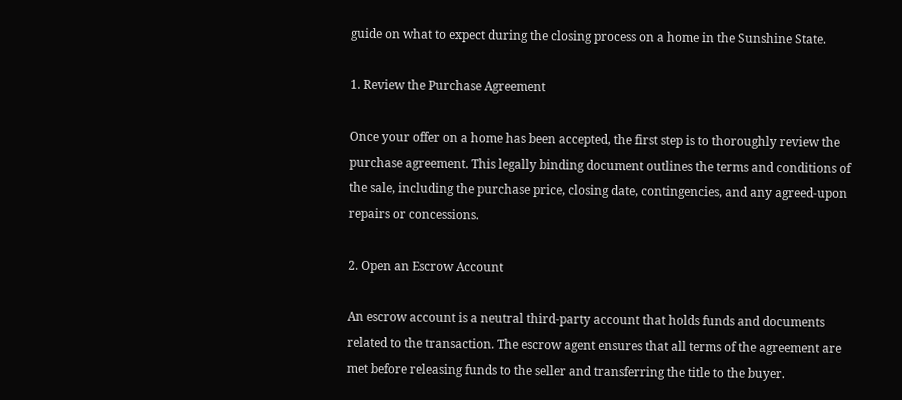guide on what to expect during the closing process on a home in the Sunshine State.

1. Review the Purchase Agreement

Once your offer on a home has been accepted, the first step is to thoroughly review the purchase agreement. This legally binding document outlines the terms and conditions of the sale, including the purchase price, closing date, contingencies, and any agreed-upon repairs or concessions.

2. Open an Escrow Account

An escrow account is a neutral third-party account that holds funds and documents related to the transaction. The escrow agent ensures that all terms of the agreement are met before releasing funds to the seller and transferring the title to the buyer.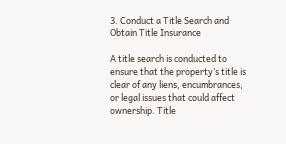3. Conduct a Title Search and Obtain Title Insurance

A title search is conducted to ensure that the property’s title is clear of any liens, encumbrances, or legal issues that could affect ownership. Title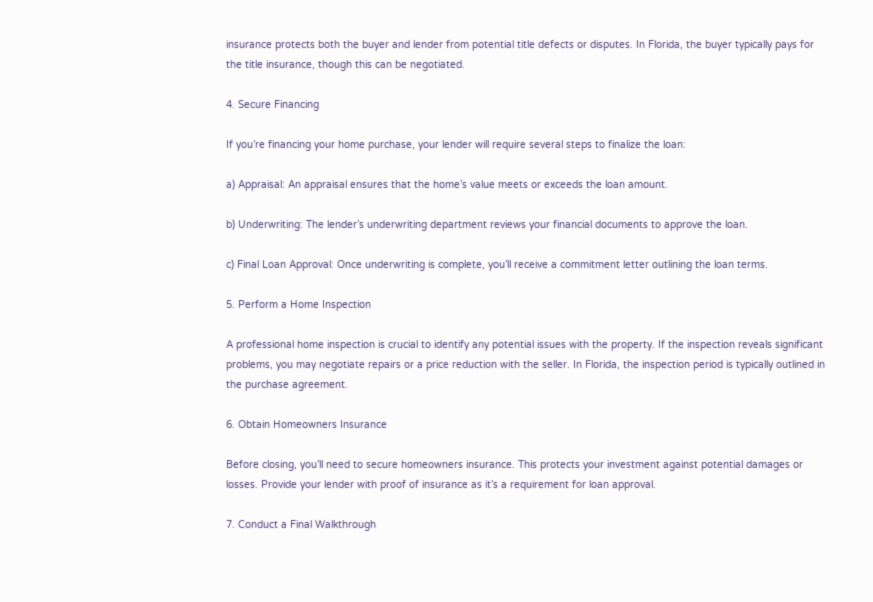insurance protects both the buyer and lender from potential title defects or disputes. In Florida, the buyer typically pays for the title insurance, though this can be negotiated.

4. Secure Financing

If you’re financing your home purchase, your lender will require several steps to finalize the loan:

a) Appraisal: An appraisal ensures that the home’s value meets or exceeds the loan amount.

b) Underwriting: The lender’s underwriting department reviews your financial documents to approve the loan.

c) Final Loan Approval: Once underwriting is complete, you’ll receive a commitment letter outlining the loan terms.

5. Perform a Home Inspection

A professional home inspection is crucial to identify any potential issues with the property. If the inspection reveals significant problems, you may negotiate repairs or a price reduction with the seller. In Florida, the inspection period is typically outlined in the purchase agreement.

6. Obtain Homeowners Insurance

Before closing, you’ll need to secure homeowners insurance. This protects your investment against potential damages or losses. Provide your lender with proof of insurance as it’s a requirement for loan approval.

7. Conduct a Final Walkthrough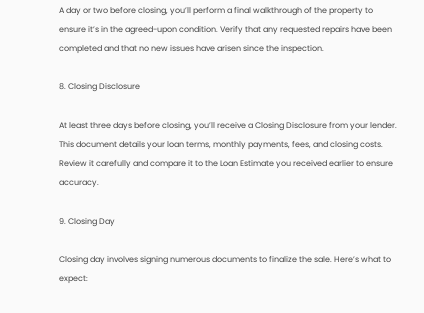A day or two before closing, you’ll perform a final walkthrough of the property to ensure it’s in the agreed-upon condition. Verify that any requested repairs have been completed and that no new issues have arisen since the inspection.

8. Closing Disclosure

At least three days before closing, you’ll receive a Closing Disclosure from your lender. This document details your loan terms, monthly payments, fees, and closing costs. Review it carefully and compare it to the Loan Estimate you received earlier to ensure accuracy.

9. Closing Day

Closing day involves signing numerous documents to finalize the sale. Here’s what to expect: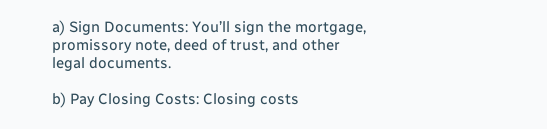a) Sign Documents: You’ll sign the mortgage, promissory note, deed of trust, and other legal documents.

b) Pay Closing Costs: Closing costs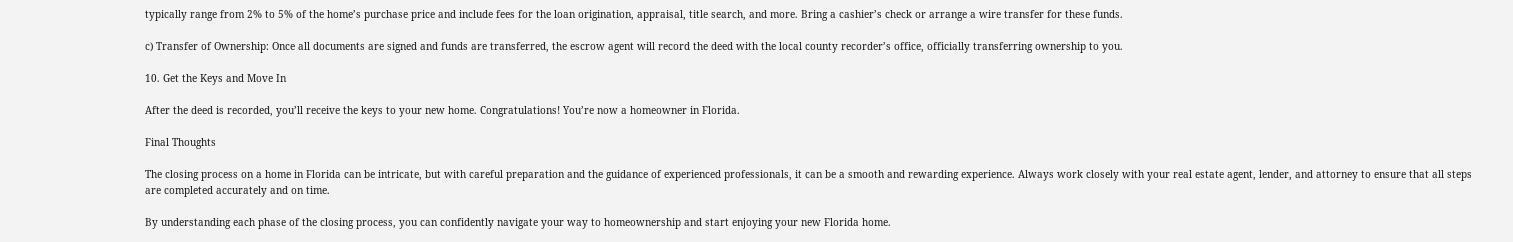typically range from 2% to 5% of the home’s purchase price and include fees for the loan origination, appraisal, title search, and more. Bring a cashier’s check or arrange a wire transfer for these funds.

c) Transfer of Ownership: Once all documents are signed and funds are transferred, the escrow agent will record the deed with the local county recorder’s office, officially transferring ownership to you.

10. Get the Keys and Move In

After the deed is recorded, you’ll receive the keys to your new home. Congratulations! You’re now a homeowner in Florida.

Final Thoughts

The closing process on a home in Florida can be intricate, but with careful preparation and the guidance of experienced professionals, it can be a smooth and rewarding experience. Always work closely with your real estate agent, lender, and attorney to ensure that all steps are completed accurately and on time.

By understanding each phase of the closing process, you can confidently navigate your way to homeownership and start enjoying your new Florida home.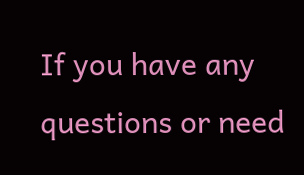If you have any questions or need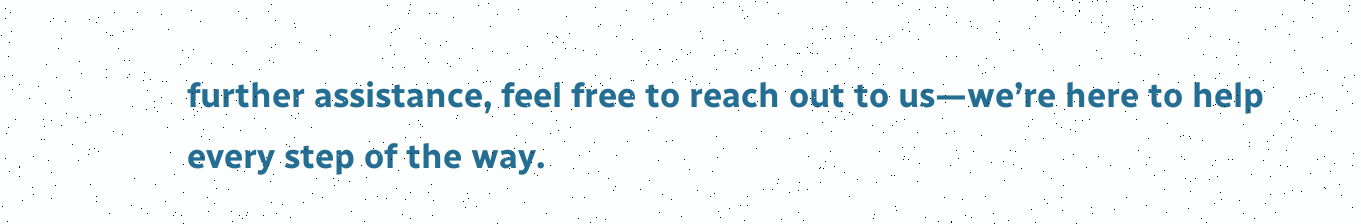further assistance, feel free to reach out to us—we’re here to help every step of the way.